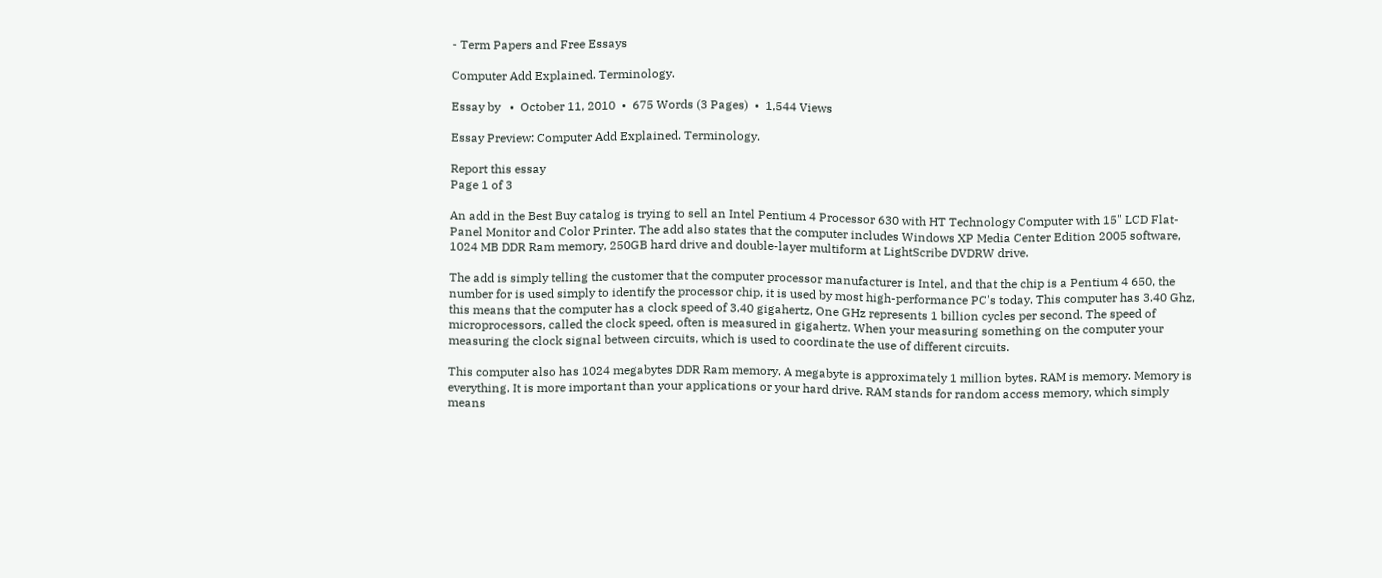- Term Papers and Free Essays

Computer Add Explained. Terminology.

Essay by   •  October 11, 2010  •  675 Words (3 Pages)  •  1,544 Views

Essay Preview: Computer Add Explained. Terminology.

Report this essay
Page 1 of 3

An add in the Best Buy catalog is trying to sell an Intel Pentium 4 Processor 630 with HT Technology Computer with 15" LCD Flat-Panel Monitor and Color Printer. The add also states that the computer includes Windows XP Media Center Edition 2005 software, 1024 MB DDR Ram memory, 250GB hard drive and double-layer multiform at LightScribe DVDRW drive.

The add is simply telling the customer that the computer processor manufacturer is Intel, and that the chip is a Pentium 4 650, the number for is used simply to identify the processor chip, it is used by most high-performance PC's today. This computer has 3.40 Ghz, this means that the computer has a clock speed of 3.40 gigahertz, One GHz represents 1 billion cycles per second. The speed of microprocessors, called the clock speed, often is measured in gigahertz. When your measuring something on the computer your measuring the clock signal between circuits, which is used to coordinate the use of different circuits.

This computer also has 1024 megabytes DDR Ram memory. A megabyte is approximately 1 million bytes. RAM is memory. Memory is everything. It is more important than your applications or your hard drive. RAM stands for random access memory, which simply means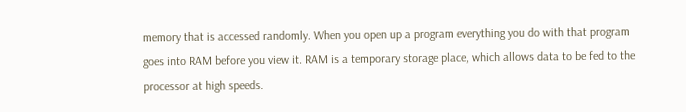memory that is accessed randomly. When you open up a program everything you do with that program goes into RAM before you view it. RAM is a temporary storage place, which allows data to be fed to the processor at high speeds.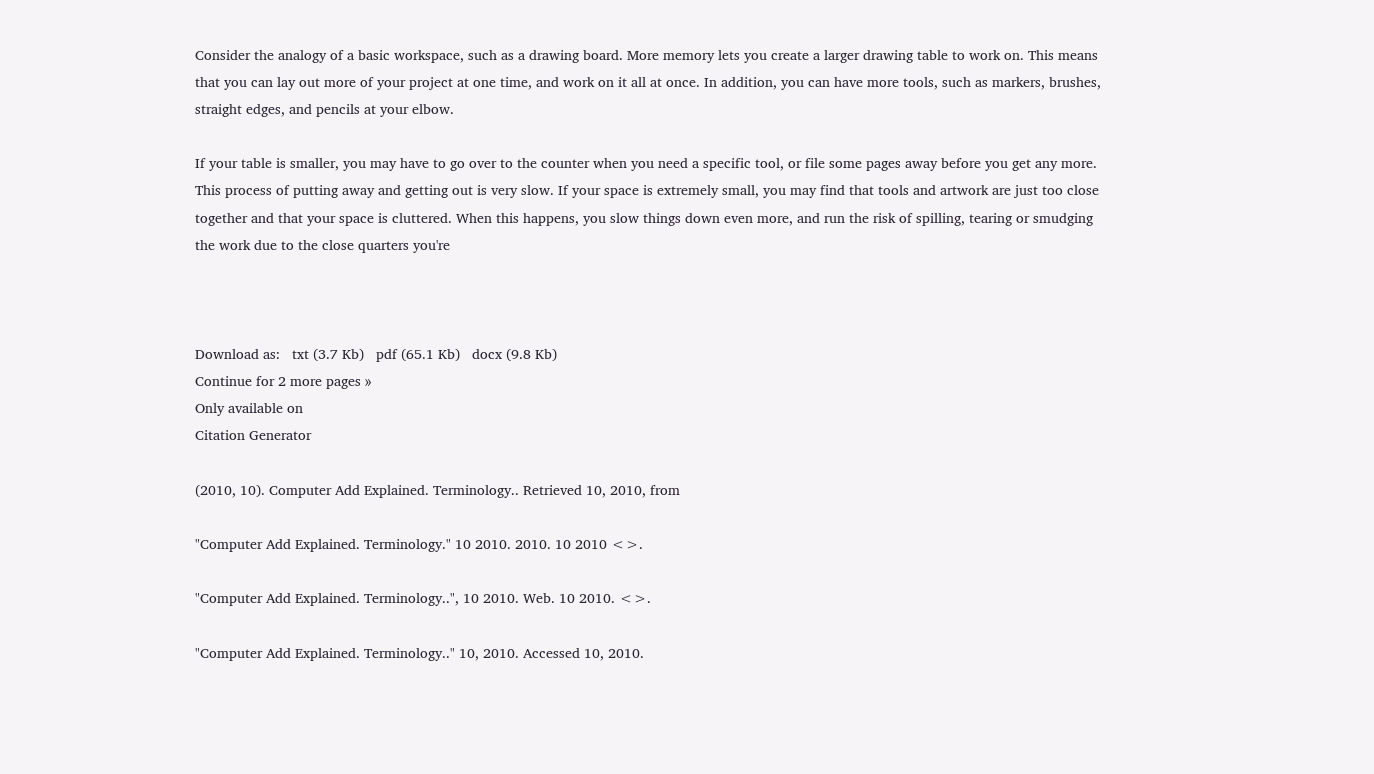Consider the analogy of a basic workspace, such as a drawing board. More memory lets you create a larger drawing table to work on. This means that you can lay out more of your project at one time, and work on it all at once. In addition, you can have more tools, such as markers, brushes, straight edges, and pencils at your elbow.

If your table is smaller, you may have to go over to the counter when you need a specific tool, or file some pages away before you get any more. This process of putting away and getting out is very slow. If your space is extremely small, you may find that tools and artwork are just too close together and that your space is cluttered. When this happens, you slow things down even more, and run the risk of spilling, tearing or smudging the work due to the close quarters you're



Download as:   txt (3.7 Kb)   pdf (65.1 Kb)   docx (9.8 Kb)
Continue for 2 more pages »
Only available on
Citation Generator

(2010, 10). Computer Add Explained. Terminology.. Retrieved 10, 2010, from

"Computer Add Explained. Terminology." 10 2010. 2010. 10 2010 <>.

"Computer Add Explained. Terminology..", 10 2010. Web. 10 2010. <>.

"Computer Add Explained. Terminology.." 10, 2010. Accessed 10, 2010.